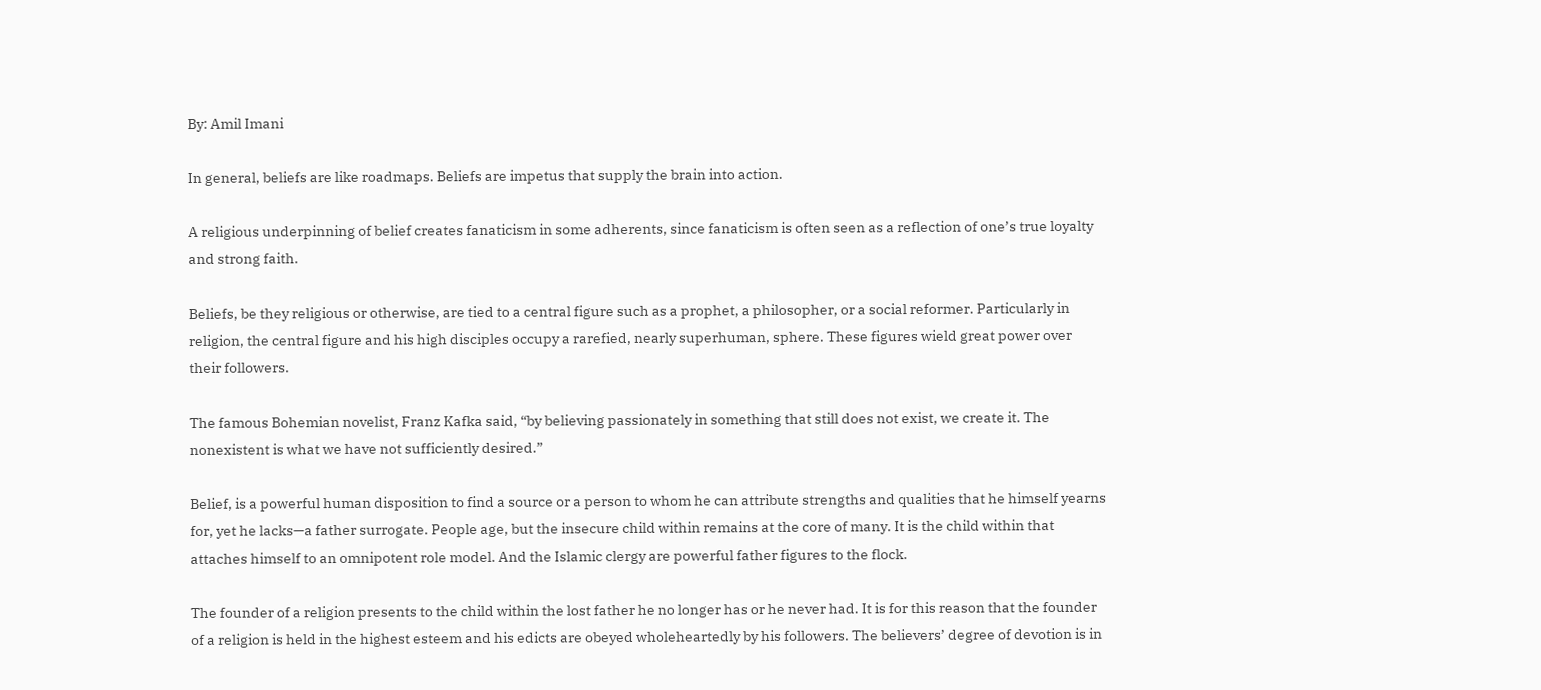By: Amil Imani

In general, beliefs are like roadmaps. Beliefs are impetus that supply the brain into action.

A religious underpinning of belief creates fanaticism in some adherents, since fanaticism is often seen as a reflection of one’s true loyalty and strong faith.

Beliefs, be they religious or otherwise, are tied to a central figure such as a prophet, a philosopher, or a social reformer. Particularly in religion, the central figure and his high disciples occupy a rarefied, nearly superhuman, sphere. These figures wield great power over their followers.

The famous Bohemian novelist, Franz Kafka said, “by believing passionately in something that still does not exist, we create it. The nonexistent is what we have not sufficiently desired.”

Belief, is a powerful human disposition to find a source or a person to whom he can attribute strengths and qualities that he himself yearns for, yet he lacks—a father surrogate. People age, but the insecure child within remains at the core of many. It is the child within that attaches himself to an omnipotent role model. And the Islamic clergy are powerful father figures to the flock.

The founder of a religion presents to the child within the lost father he no longer has or he never had. It is for this reason that the founder of a religion is held in the highest esteem and his edicts are obeyed wholeheartedly by his followers. The believers’ degree of devotion is in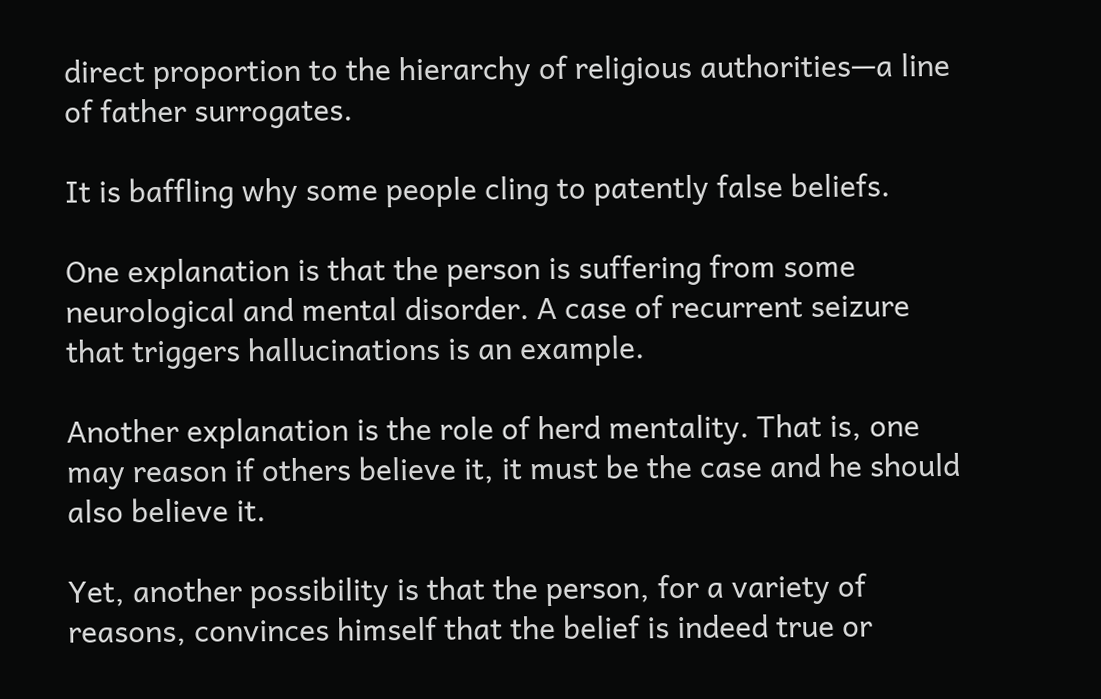direct proportion to the hierarchy of religious authorities—a line of father surrogates.

It is baffling why some people cling to patently false beliefs.

One explanation is that the person is suffering from some neurological and mental disorder. A case of recurrent seizure that triggers hallucinations is an example.

Another explanation is the role of herd mentality. That is, one may reason if others believe it, it must be the case and he should also believe it.

Yet, another possibility is that the person, for a variety of reasons, convinces himself that the belief is indeed true or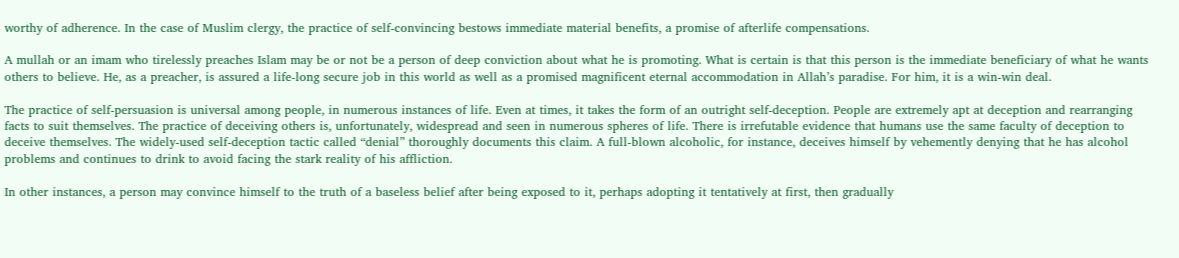worthy of adherence. In the case of Muslim clergy, the practice of self-convincing bestows immediate material benefits, a promise of afterlife compensations.

A mullah or an imam who tirelessly preaches Islam may be or not be a person of deep conviction about what he is promoting. What is certain is that this person is the immediate beneficiary of what he wants others to believe. He, as a preacher, is assured a life-long secure job in this world as well as a promised magnificent eternal accommodation in Allah’s paradise. For him, it is a win-win deal.

The practice of self-persuasion is universal among people, in numerous instances of life. Even at times, it takes the form of an outright self-deception. People are extremely apt at deception and rearranging facts to suit themselves. The practice of deceiving others is, unfortunately, widespread and seen in numerous spheres of life. There is irrefutable evidence that humans use the same faculty of deception to deceive themselves. The widely-used self-deception tactic called “denial” thoroughly documents this claim. A full-blown alcoholic, for instance, deceives himself by vehemently denying that he has alcohol problems and continues to drink to avoid facing the stark reality of his affliction.

In other instances, a person may convince himself to the truth of a baseless belief after being exposed to it, perhaps adopting it tentatively at first, then gradually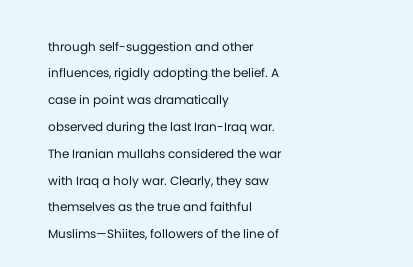through self-suggestion and other influences, rigidly adopting the belief. A case in point was dramatically observed during the last Iran-Iraq war. The Iranian mullahs considered the war with Iraq a holy war. Clearly, they saw themselves as the true and faithful Muslims—Shiites, followers of the line of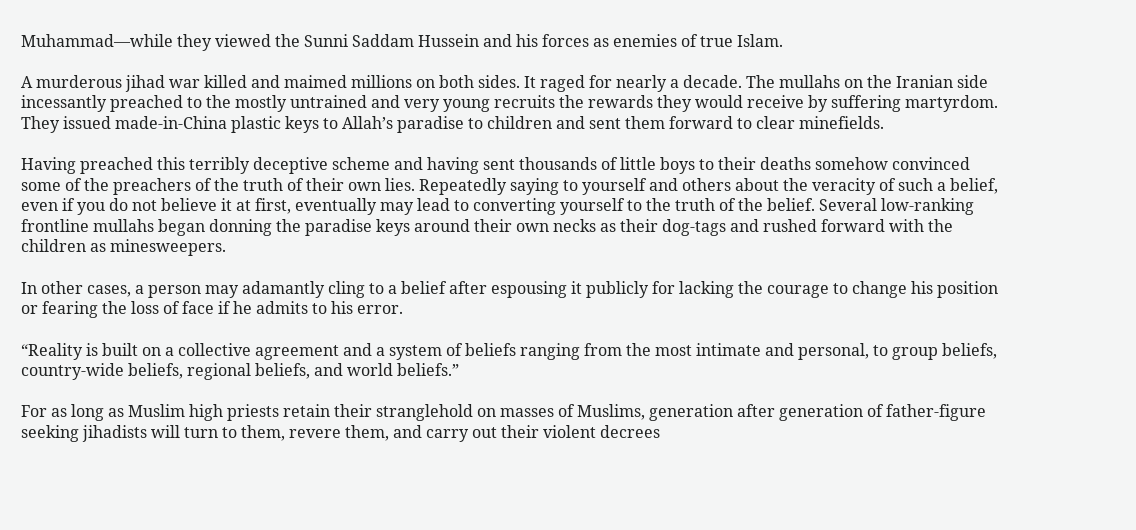Muhammad—while they viewed the Sunni Saddam Hussein and his forces as enemies of true Islam.

A murderous jihad war killed and maimed millions on both sides. It raged for nearly a decade. The mullahs on the Iranian side incessantly preached to the mostly untrained and very young recruits the rewards they would receive by suffering martyrdom. They issued made-in-China plastic keys to Allah’s paradise to children and sent them forward to clear minefields.

Having preached this terribly deceptive scheme and having sent thousands of little boys to their deaths somehow convinced some of the preachers of the truth of their own lies. Repeatedly saying to yourself and others about the veracity of such a belief, even if you do not believe it at first, eventually may lead to converting yourself to the truth of the belief. Several low-ranking frontline mullahs began donning the paradise keys around their own necks as their dog-tags and rushed forward with the children as minesweepers.

In other cases, a person may adamantly cling to a belief after espousing it publicly for lacking the courage to change his position or fearing the loss of face if he admits to his error.

“Reality is built on a collective agreement and a system of beliefs ranging from the most intimate and personal, to group beliefs, country-wide beliefs, regional beliefs, and world beliefs.”

For as long as Muslim high priests retain their stranglehold on masses of Muslims, generation after generation of father-figure seeking jihadists will turn to them, revere them, and carry out their violent decrees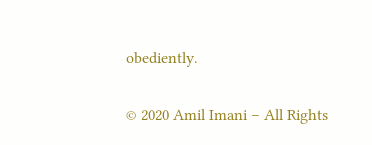obediently.

© 2020 Amil Imani – All Rights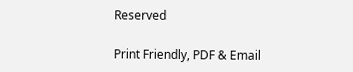Reserved

Print Friendly, PDF & Email